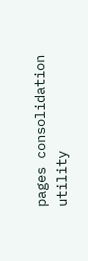pages consolidation utility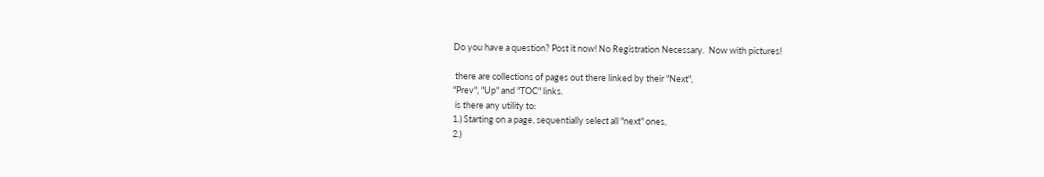Do you have a question? Post it now! No Registration Necessary.  Now with pictures!

 there are collections of pages out there linked by their "Next",
"Prev", "Up" and "TOC" links.
 is there any utility to:
1.) Starting on a page, sequentially select all "next" ones,
2.)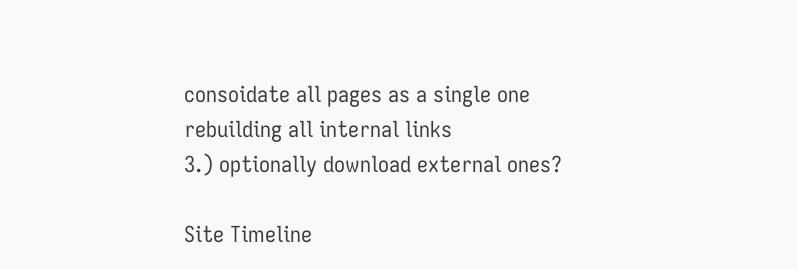consoidate all pages as a single one rebuilding all internal links
3.) optionally download external ones?

Site Timeline